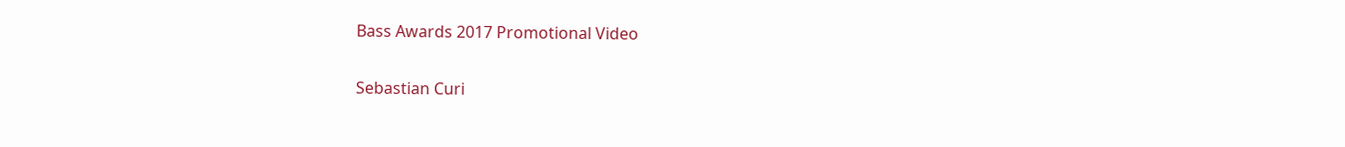Bass Awards 2017 Promotional Video

Sebastian Curi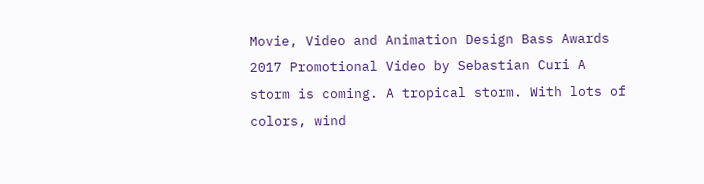Movie, Video and Animation Design Bass Awards 2017 Promotional Video by Sebastian Curi A storm is coming. A tropical storm. With lots of colors, wind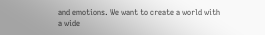and emotions. We want to create a world with a wide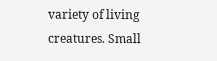variety of living creatures. Small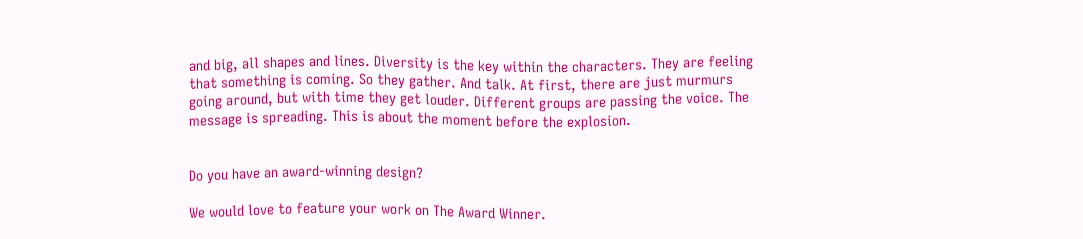and big, all shapes and lines. Diversity is the key within the characters. They are feeling that something is coming. So they gather. And talk. At first, there are just murmurs going around, but with time they get louder. Different groups are passing the voice. The message is spreading. This is about the moment before the explosion.


Do you have an award-winning design?

We would love to feature your work on The Award Winner.